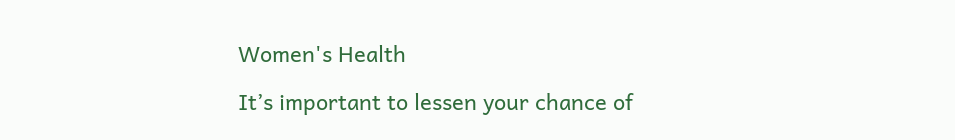Women's Health

It’s important to lessen your chance of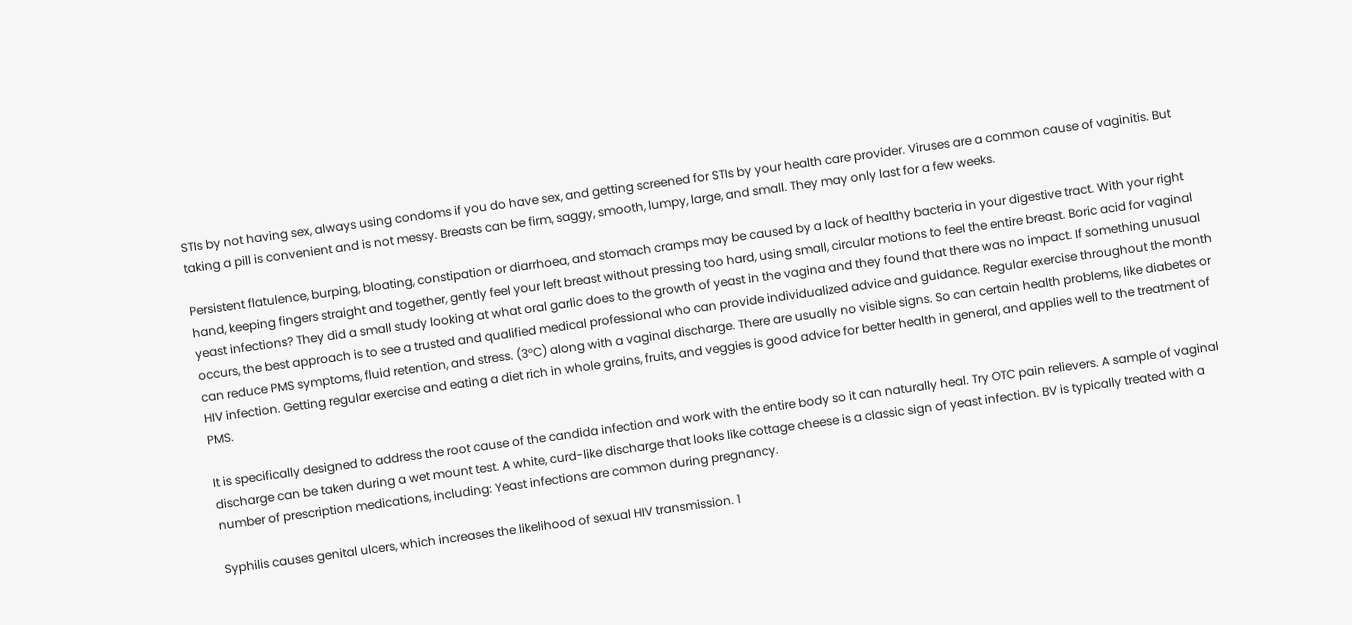STIs by not having sex, always using condoms if you do have sex, and getting screened for STIs by your health care provider. Viruses are a common cause of vaginitis. But taking a pill is convenient and is not messy. Breasts can be firm, saggy, smooth, lumpy, large, and small. They may only last for a few weeks.

Persistent flatulence, burping, bloating, constipation or diarrhoea, and stomach cramps may be caused by a lack of healthy bacteria in your digestive tract. With your right hand, keeping fingers straight and together, gently feel your left breast without pressing too hard, using small, circular motions to feel the entire breast. Boric acid for vaginal yeast infections? They did a small study looking at what oral garlic does to the growth of yeast in the vagina and they found that there was no impact. If something unusual occurs, the best approach is to see a trusted and qualified medical professional who can provide individualized advice and guidance. Regular exercise throughout the month can reduce PMS symptoms, fluid retention, and stress. (3°C) along with a vaginal discharge. There are usually no visible signs. So can certain health problems, like diabetes or HIV infection. Getting regular exercise and eating a diet rich in whole grains, fruits, and veggies is good advice for better health in general, and applies well to the treatment of PMS.

It is specifically designed to address the root cause of the candida infection and work with the entire body so it can naturally heal. Try OTC pain relievers. A sample of vaginal discharge can be taken during a wet mount test. A white, curd-like discharge that looks like cottage cheese is a classic sign of yeast infection. BV is typically treated with a number of prescription medications, including: Yeast infections are common during pregnancy.

Syphilis causes genital ulcers, which increases the likelihood of sexual HIV transmission. 1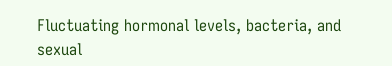Fluctuating hormonal levels, bacteria, and sexual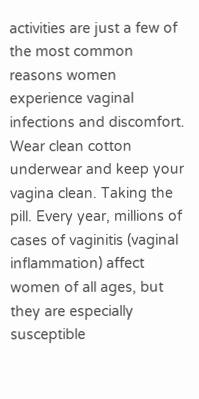activities are just a few of the most common reasons women experience vaginal infections and discomfort. Wear clean cotton underwear and keep your vagina clean. Taking the pill. Every year, millions of cases of vaginitis (vaginal inflammation) affect women of all ages, but they are especially susceptible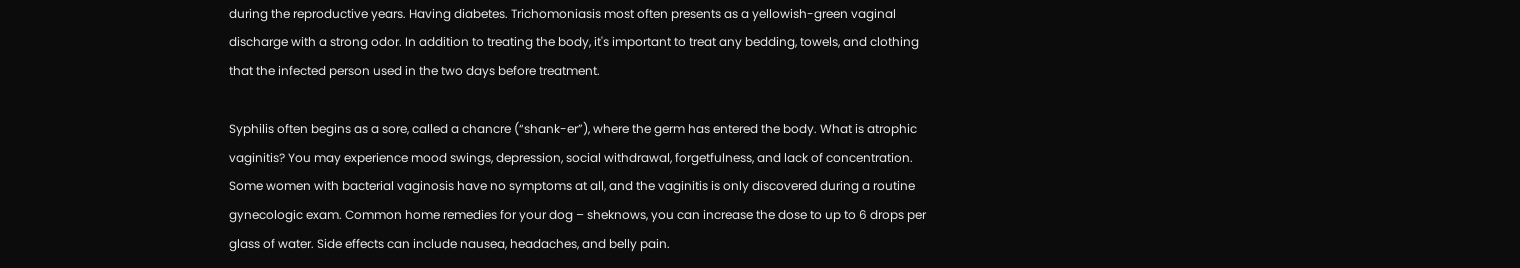during the reproductive years. Having diabetes. Trichomoniasis most often presents as a yellowish-green vaginal discharge with a strong odor. In addition to treating the body, it's important to treat any bedding, towels, and clothing that the infected person used in the two days before treatment.

Syphilis often begins as a sore, called a chancre (“shank-er”), where the germ has entered the body. What is atrophic vaginitis? You may experience mood swings, depression, social withdrawal, forgetfulness, and lack of concentration. Some women with bacterial vaginosis have no symptoms at all, and the vaginitis is only discovered during a routine gynecologic exam. Common home remedies for your dog – sheknows, you can increase the dose to up to 6 drops per glass of water. Side effects can include nausea, headaches, and belly pain.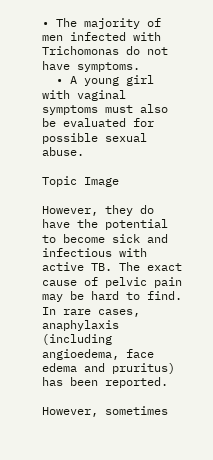• The majority of men infected with Trichomonas do not have symptoms.
  • A young girl with vaginal symptoms must also be evaluated for possible sexual abuse.

Topic Image

However, they do have the potential to become sick and infectious with active TB. The exact cause of pelvic pain may be hard to find. In rare cases, anaphylaxis (including angioedema, face edema and pruritus) has been reported.

However, sometimes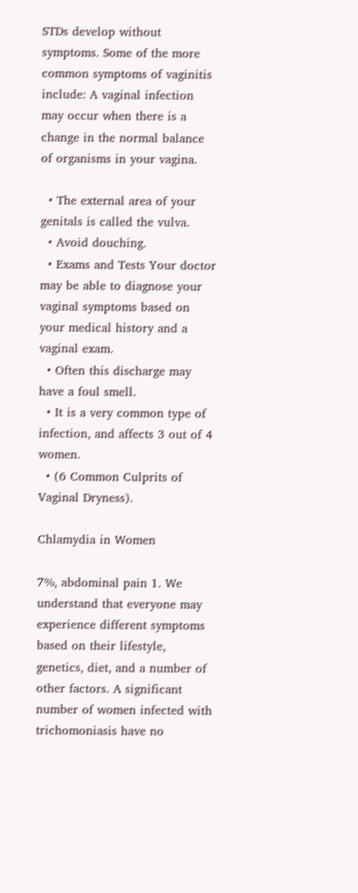STDs develop without symptoms. Some of the more common symptoms of vaginitis include: A vaginal infection may occur when there is a change in the normal balance of organisms in your vagina.

  • The external area of your genitals is called the vulva.
  • Avoid douching.
  • Exams and Tests Your doctor may be able to diagnose your vaginal symptoms based on your medical history and a vaginal exam.
  • Often this discharge may have a foul smell.
  • It is a very common type of infection, and affects 3 out of 4 women.
  • (6 Common Culprits of Vaginal Dryness).

Chlamydia in Women

7%, abdominal pain 1. We understand that everyone may experience different symptoms based on their lifestyle, genetics, diet, and a number of other factors. A significant number of women infected with trichomoniasis have no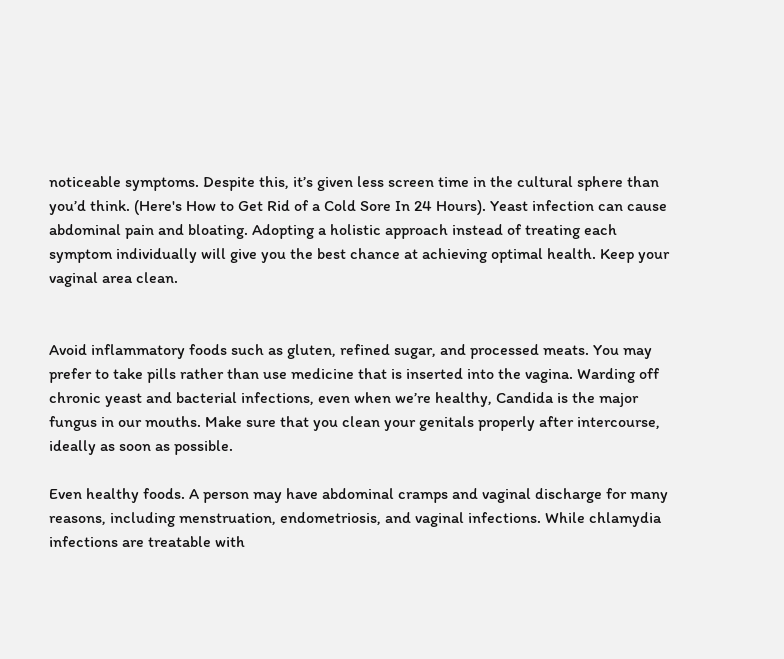noticeable symptoms. Despite this, it’s given less screen time in the cultural sphere than you’d think. (Here's How to Get Rid of a Cold Sore In 24 Hours). Yeast infection can cause abdominal pain and bloating. Adopting a holistic approach instead of treating each symptom individually will give you the best chance at achieving optimal health. Keep your vaginal area clean.


Avoid inflammatory foods such as gluten, refined sugar, and processed meats. You may prefer to take pills rather than use medicine that is inserted into the vagina. Warding off chronic yeast and bacterial infections, even when we’re healthy, Candida is the major fungus in our mouths. Make sure that you clean your genitals properly after intercourse, ideally as soon as possible.

Even healthy foods. A person may have abdominal cramps and vaginal discharge for many reasons, including menstruation, endometriosis, and vaginal infections. While chlamydia infections are treatable with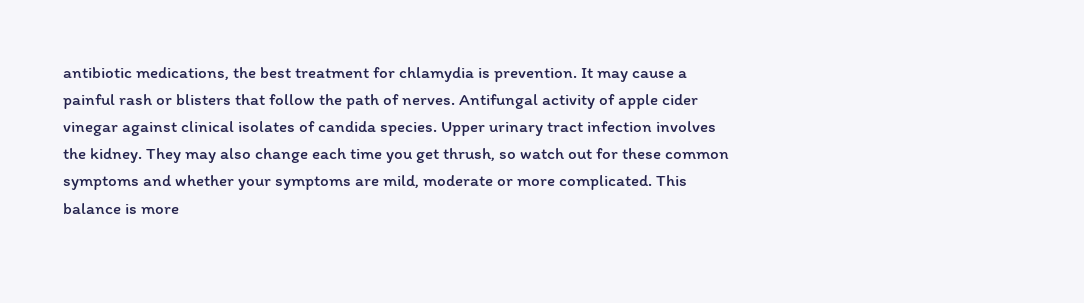antibiotic medications, the best treatment for chlamydia is prevention. It may cause a painful rash or blisters that follow the path of nerves. Antifungal activity of apple cider vinegar against clinical isolates of candida species. Upper urinary tract infection involves the kidney. They may also change each time you get thrush, so watch out for these common symptoms and whether your symptoms are mild, moderate or more complicated. This balance is more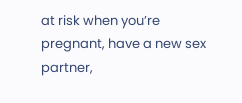at risk when you’re pregnant, have a new sex partner,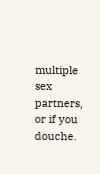multiple sex partners, or if you douche.